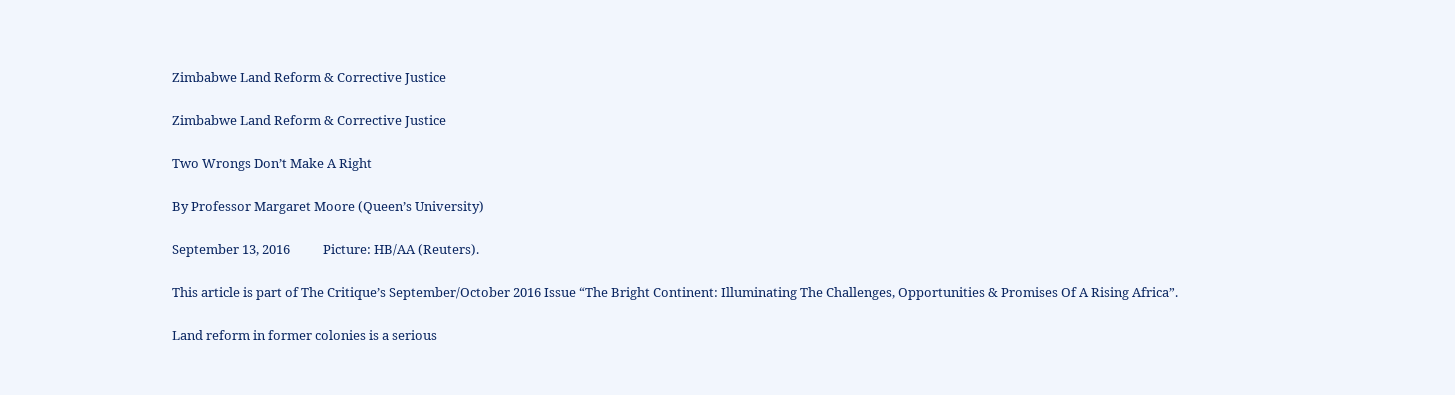Zimbabwe Land Reform & Corrective Justice

Zimbabwe Land Reform & Corrective Justice

Two Wrongs Don’t Make A Right

By Professor Margaret Moore (Queen’s University)

September 13, 2016           Picture: HB/AA (Reuters).

This article is part of The Critique’s September/October 2016 Issue “The Bright Continent: Illuminating The Challenges, Opportunities & Promises Of A Rising Africa”.

Land reform in former colonies is a serious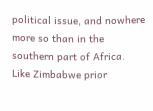political issue, and nowhere more so than in the southern part of Africa. Like Zimbabwe prior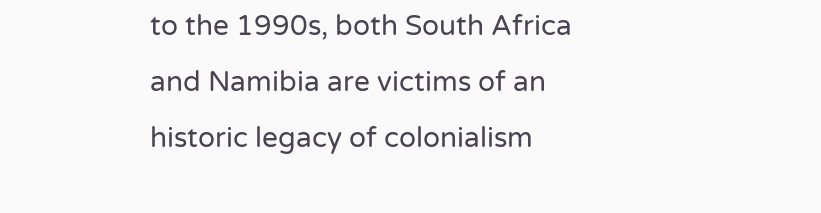to the 1990s, both South Africa and Namibia are victims of an historic legacy of colonialism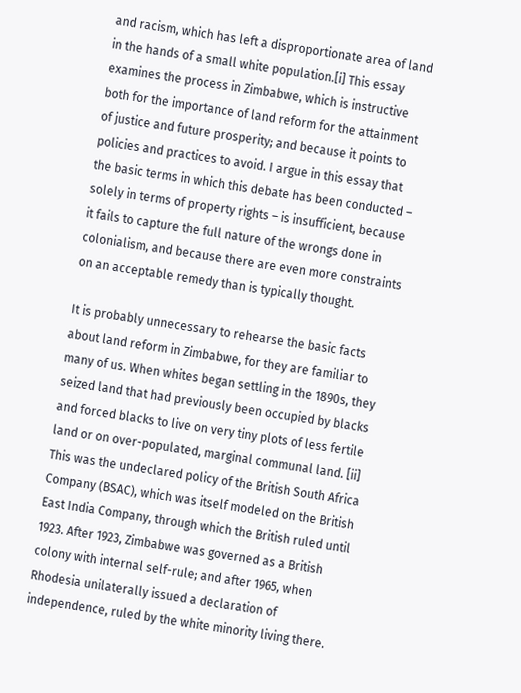and racism, which has left a disproportionate area of land in the hands of a small white population.[i] This essay examines the process in Zimbabwe, which is instructive both for the importance of land reform for the attainment of justice and future prosperity; and because it points to policies and practices to avoid. I argue in this essay that the basic terms in which this debate has been conducted – solely in terms of property rights – is insufficient, because it fails to capture the full nature of the wrongs done in colonialism, and because there are even more constraints on an acceptable remedy than is typically thought.

It is probably unnecessary to rehearse the basic facts about land reform in Zimbabwe, for they are familiar to many of us. When whites began settling in the 1890s, they seized land that had previously been occupied by blacks and forced blacks to live on very tiny plots of less fertile land or on over-populated, marginal communal land. [ii] This was the undeclared policy of the British South Africa Company (BSAC), which was itself modeled on the British East India Company, through which the British ruled until 1923. After 1923, Zimbabwe was governed as a British colony with internal self-rule; and after 1965, when Rhodesia unilaterally issued a declaration of independence, ruled by the white minority living there.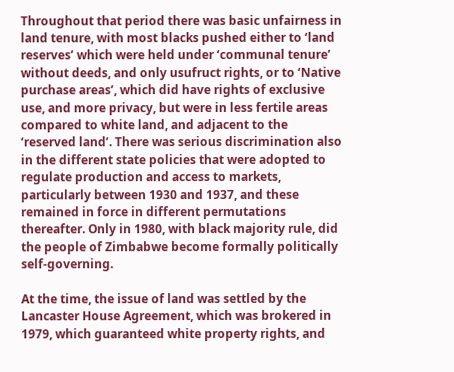Throughout that period there was basic unfairness in land tenure, with most blacks pushed either to ‘land reserves’ which were held under ‘communal tenure’ without deeds, and only usufruct rights, or to ‘Native purchase areas’, which did have rights of exclusive use, and more privacy, but were in less fertile areas compared to white land, and adjacent to the ‘reserved land’. There was serious discrimination also in the different state policies that were adopted to regulate production and access to markets, particularly between 1930 and 1937, and these remained in force in different permutations thereafter. Only in 1980, with black majority rule, did the people of Zimbabwe become formally politically self-governing.

At the time, the issue of land was settled by the Lancaster House Agreement, which was brokered in 1979, which guaranteed white property rights, and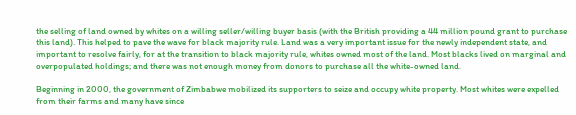the selling of land owned by whites on a willing seller/willing buyer basis (with the British providing a 44 million pound grant to purchase this land). This helped to pave the wave for black majority rule. Land was a very important issue for the newly independent state, and important to resolve fairly, for at the transition to black majority rule, whites owned most of the land. Most blacks lived on marginal and overpopulated holdings; and there was not enough money from donors to purchase all the white-owned land.

Beginning in 2000, the government of Zimbabwe mobilized its supporters to seize and occupy white property. Most whites were expelled from their farms and many have since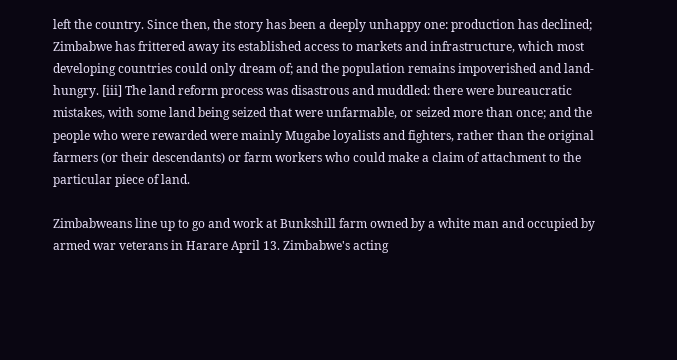left the country. Since then, the story has been a deeply unhappy one: production has declined; Zimbabwe has frittered away its established access to markets and infrastructure, which most developing countries could only dream of; and the population remains impoverished and land- hungry. [iii] The land reform process was disastrous and muddled: there were bureaucratic mistakes, with some land being seized that were unfarmable, or seized more than once; and the people who were rewarded were mainly Mugabe loyalists and fighters, rather than the original farmers (or their descendants) or farm workers who could make a claim of attachment to the particular piece of land.

Zimbabweans line up to go and work at Bunkshill farm owned by a white man and occupied by armed war veterans in Harare April 13. Zimbabwe's acting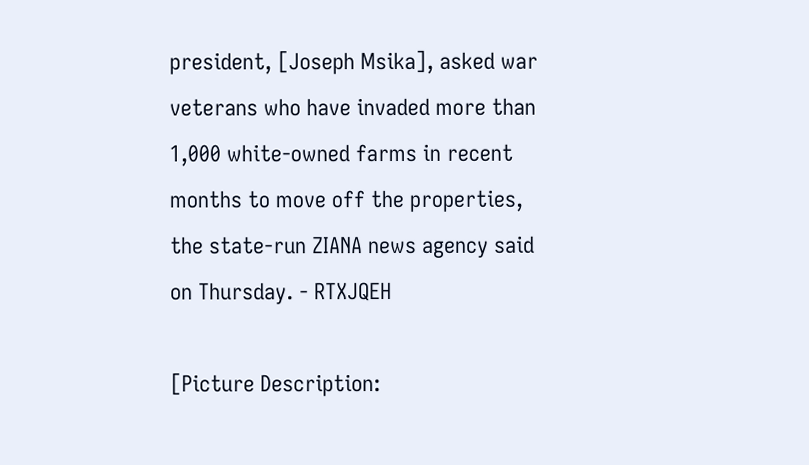president, [Joseph Msika], asked war veterans who have invaded more than 1,000 white-owned farms in recent months to move off the properties, the state-run ZIANA news agency said on Thursday. - RTXJQEH

[Picture Description: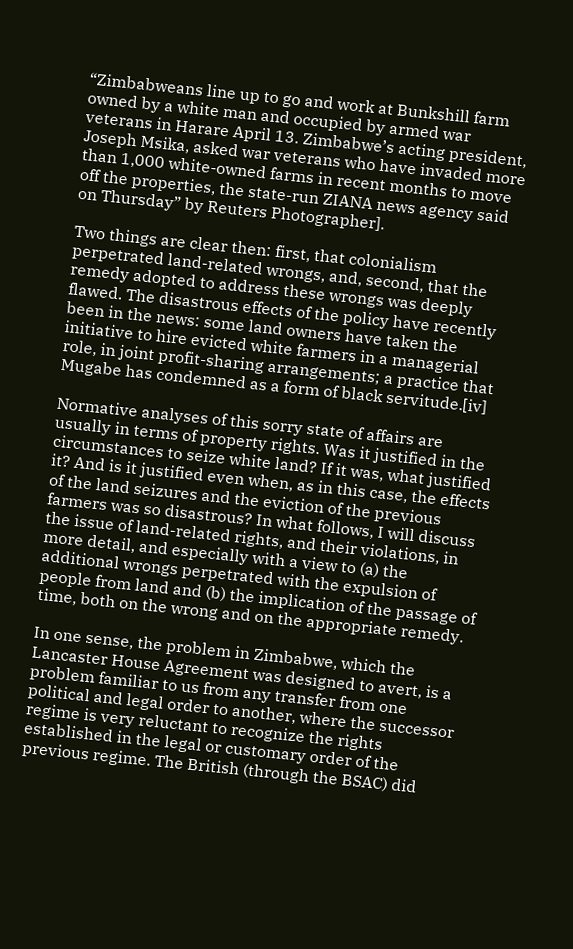“Zimbabweans line up to go and work at Bunkshill farm owned by a white man and occupied by armed war veterans in Harare April 13. Zimbabwe’s acting president, Joseph Msika, asked war veterans who have invaded more than 1,000 white-owned farms in recent months to move off the properties, the state-run ZIANA news agency said on Thursday” by Reuters Photographer].

Two things are clear then: first, that colonialism perpetrated land-related wrongs, and, second, that the remedy adopted to address these wrongs was deeply flawed. The disastrous effects of the policy have recently been in the news: some land owners have taken the initiative to hire evicted white farmers in a managerial role, in joint profit-sharing arrangements; a practice that Mugabe has condemned as a form of black servitude.[iv]

Normative analyses of this sorry state of affairs are usually in terms of property rights. Was it justified in the circumstances to seize white land? If it was, what justified it? And is it justified even when, as in this case, the effects of the land seizures and the eviction of the previous farmers was so disastrous? In what follows, I will discuss the issue of land-related rights, and their violations, in more detail, and especially with a view to (a) the additional wrongs perpetrated with the expulsion of people from land and (b) the implication of the passage of time, both on the wrong and on the appropriate remedy.

In one sense, the problem in Zimbabwe, which the Lancaster House Agreement was designed to avert, is a problem familiar to us from any transfer from one political and legal order to another, where the successor regime is very reluctant to recognize the rights established in the legal or customary order of the previous regime. The British (through the BSAC) did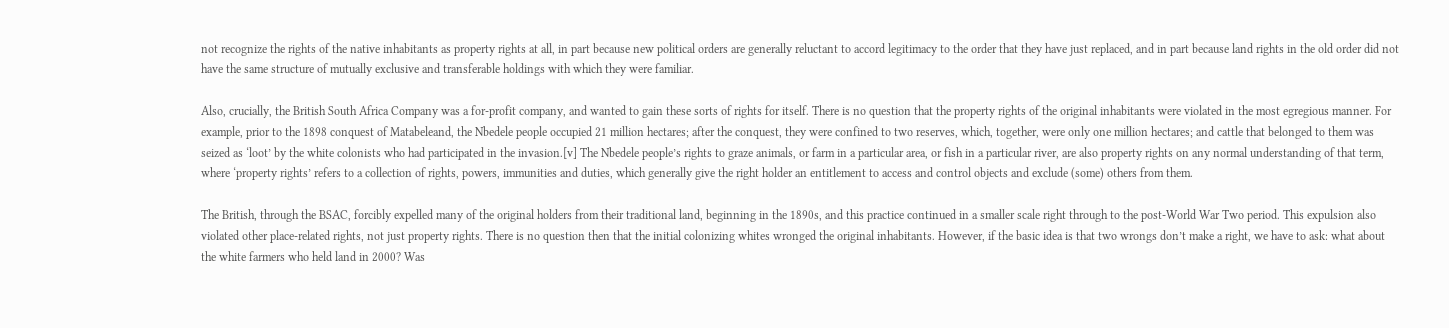not recognize the rights of the native inhabitants as property rights at all, in part because new political orders are generally reluctant to accord legitimacy to the order that they have just replaced, and in part because land rights in the old order did not have the same structure of mutually exclusive and transferable holdings with which they were familiar.

Also, crucially, the British South Africa Company was a for-profit company, and wanted to gain these sorts of rights for itself. There is no question that the property rights of the original inhabitants were violated in the most egregious manner. For example, prior to the 1898 conquest of Matabeleand, the Nbedele people occupied 21 million hectares; after the conquest, they were confined to two reserves, which, together, were only one million hectares; and cattle that belonged to them was seized as ‘loot’ by the white colonists who had participated in the invasion.[v] The Nbedele people’s rights to graze animals, or farm in a particular area, or fish in a particular river, are also property rights on any normal understanding of that term, where ‘property rights’ refers to a collection of rights, powers, immunities and duties, which generally give the right holder an entitlement to access and control objects and exclude (some) others from them.

The British, through the BSAC, forcibly expelled many of the original holders from their traditional land, beginning in the 1890s, and this practice continued in a smaller scale right through to the post-World War Two period. This expulsion also violated other place-related rights, not just property rights. There is no question then that the initial colonizing whites wronged the original inhabitants. However, if the basic idea is that two wrongs don’t make a right, we have to ask: what about the white farmers who held land in 2000? Was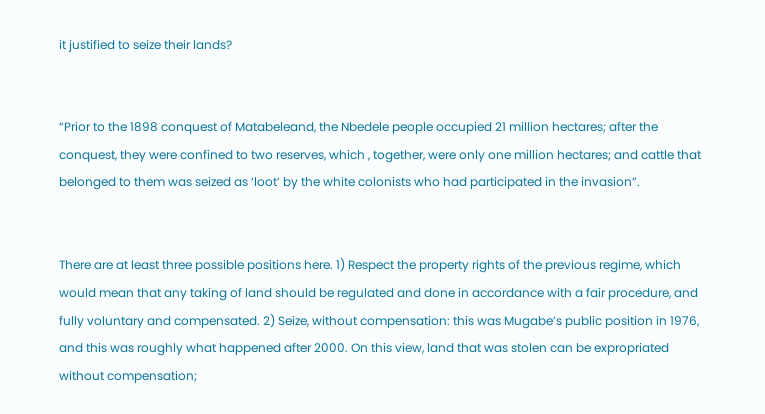it justified to seize their lands?


“Prior to the 1898 conquest of Matabeleand, the Nbedele people occupied 21 million hectares; after the conquest, they were confined to two reserves, which , together, were only one million hectares; and cattle that belonged to them was seized as ‘loot’ by the white colonists who had participated in the invasion”.


There are at least three possible positions here. 1) Respect the property rights of the previous regime, which would mean that any taking of land should be regulated and done in accordance with a fair procedure, and fully voluntary and compensated. 2) Seize, without compensation: this was Mugabe’s public position in 1976, and this was roughly what happened after 2000. On this view, land that was stolen can be expropriated without compensation;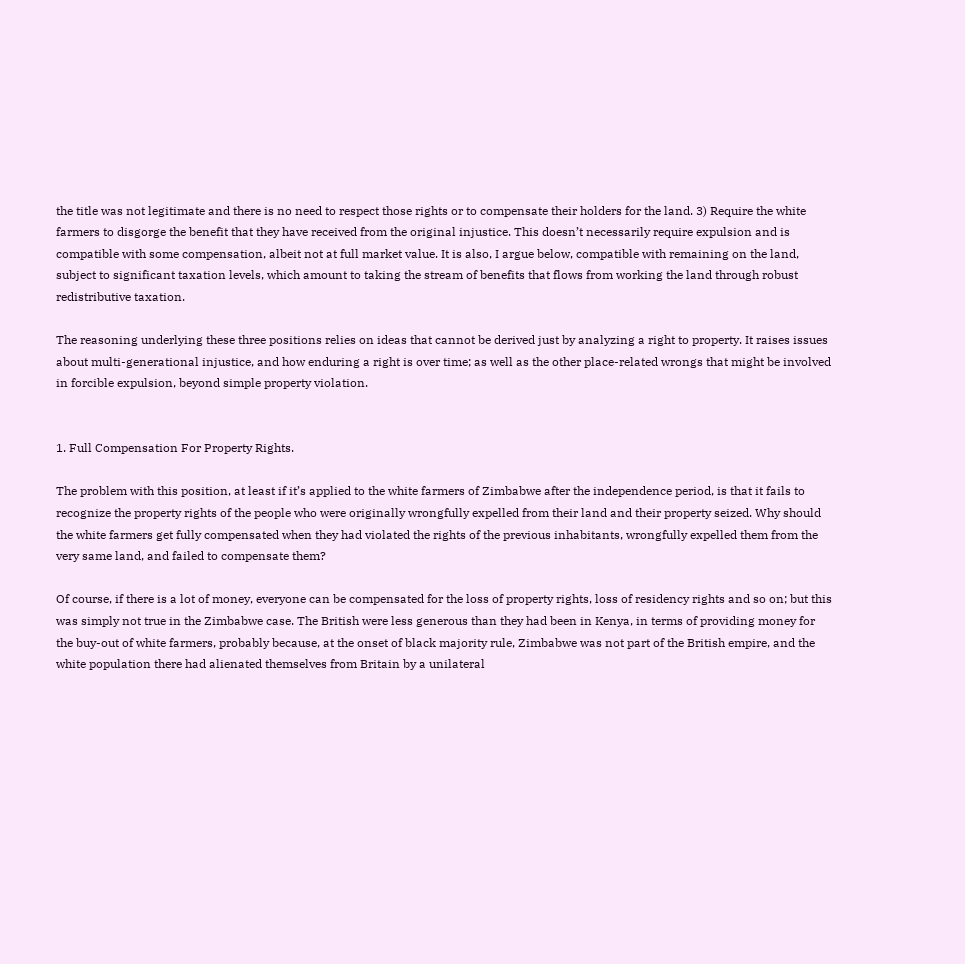the title was not legitimate and there is no need to respect those rights or to compensate their holders for the land. 3) Require the white farmers to disgorge the benefit that they have received from the original injustice. This doesn’t necessarily require expulsion and is compatible with some compensation, albeit not at full market value. It is also, I argue below, compatible with remaining on the land, subject to significant taxation levels, which amount to taking the stream of benefits that flows from working the land through robust redistributive taxation.

The reasoning underlying these three positions relies on ideas that cannot be derived just by analyzing a right to property. It raises issues about multi-generational injustice, and how enduring a right is over time; as well as the other place-related wrongs that might be involved in forcible expulsion, beyond simple property violation.


1. Full Compensation For Property Rights.

The problem with this position, at least if it’s applied to the white farmers of Zimbabwe after the independence period, is that it fails to recognize the property rights of the people who were originally wrongfully expelled from their land and their property seized. Why should the white farmers get fully compensated when they had violated the rights of the previous inhabitants, wrongfully expelled them from the very same land, and failed to compensate them?

Of course, if there is a lot of money, everyone can be compensated for the loss of property rights, loss of residency rights and so on; but this was simply not true in the Zimbabwe case. The British were less generous than they had been in Kenya, in terms of providing money for the buy-out of white farmers, probably because, at the onset of black majority rule, Zimbabwe was not part of the British empire, and the white population there had alienated themselves from Britain by a unilateral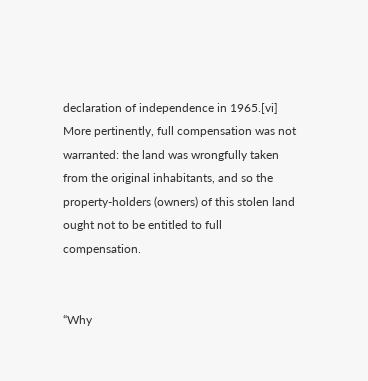declaration of independence in 1965.[vi] More pertinently, full compensation was not warranted: the land was wrongfully taken from the original inhabitants, and so the property-holders (owners) of this stolen land ought not to be entitled to full compensation.


“Why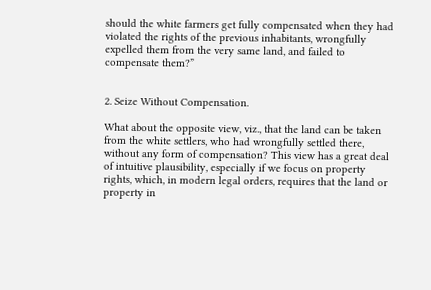should the white farmers get fully compensated when they had violated the rights of the previous inhabitants, wrongfully expelled them from the very same land, and failed to compensate them?”


2. Seize Without Compensation.

What about the opposite view, viz., that the land can be taken from the white settlers, who had wrongfully settled there, without any form of compensation? This view has a great deal of intuitive plausibility, especially if we focus on property rights, which, in modern legal orders, requires that the land or property in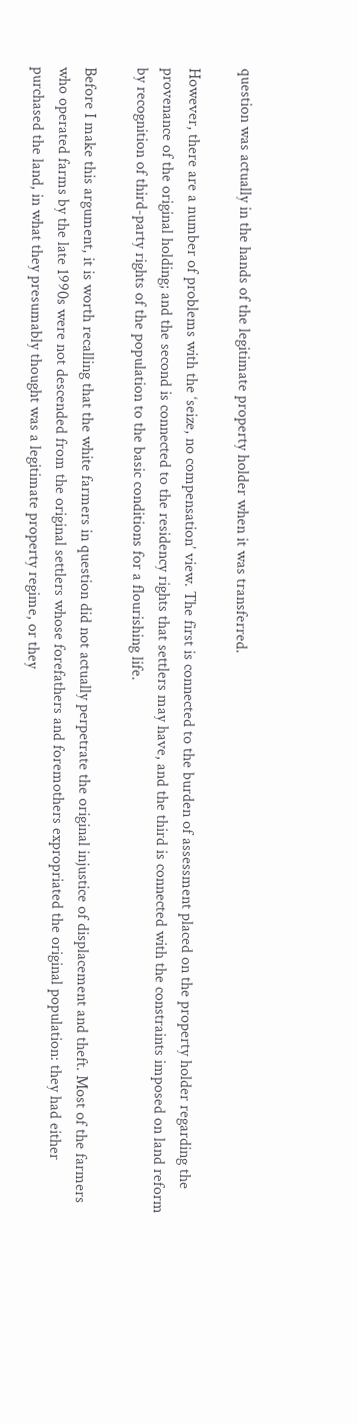question was actually in the hands of the legitimate property holder when it was transferred.

However, there are a number of problems with the ‘seize, no compensation’ view. The first is connected to the burden of assessment placed on the property holder regarding the provenance of the original holding; and the second is connected to the residency rights that settlers may have, and the third is connected with the constraints imposed on land reform by recognition of third-party rights of the population to the basic conditions for a flourishing life.

Before I make this argument, it is worth recalling that the white farmers in question did not actually perpetrate the original injustice of displacement and theft. Most of the farmers who operated farms by the late 1990s were not descended from the original settlers whose forefathers and foremothers expropriated the original population: they had either purchased the land, in what they presumably thought was a legitimate property regime, or they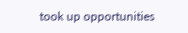took up opportunities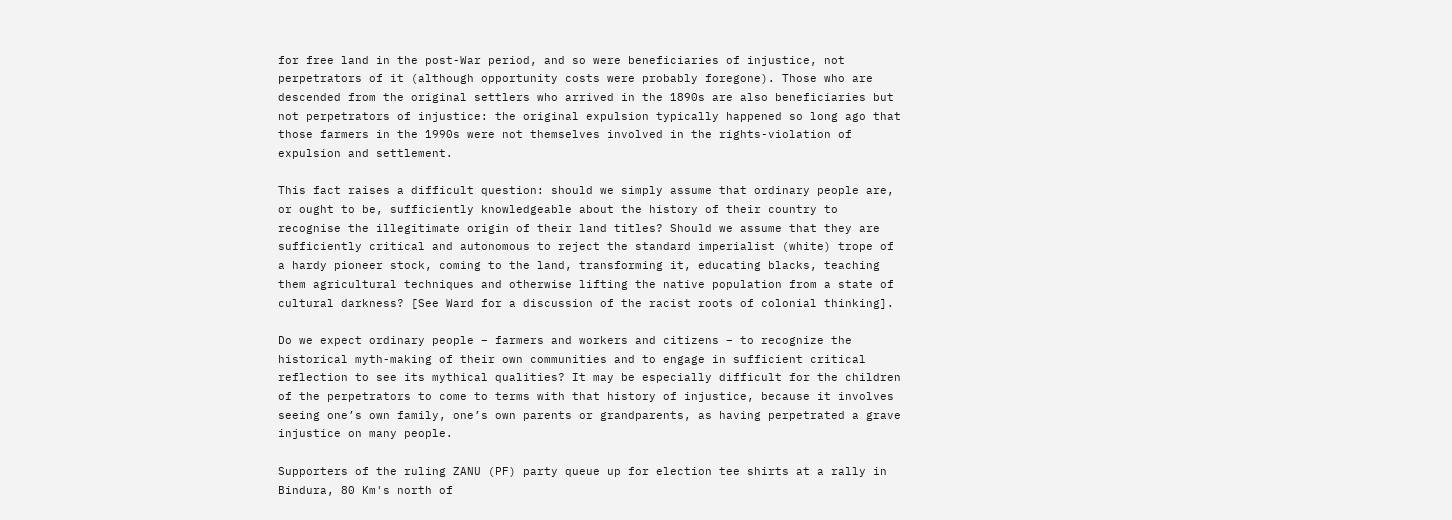for free land in the post-War period, and so were beneficiaries of injustice, not perpetrators of it (although opportunity costs were probably foregone). Those who are descended from the original settlers who arrived in the 1890s are also beneficiaries but not perpetrators of injustice: the original expulsion typically happened so long ago that those farmers in the 1990s were not themselves involved in the rights-violation of expulsion and settlement.

This fact raises a difficult question: should we simply assume that ordinary people are, or ought to be, sufficiently knowledgeable about the history of their country to recognise the illegitimate origin of their land titles? Should we assume that they are sufficiently critical and autonomous to reject the standard imperialist (white) trope of a hardy pioneer stock, coming to the land, transforming it, educating blacks, teaching them agricultural techniques and otherwise lifting the native population from a state of cultural darkness? [See Ward for a discussion of the racist roots of colonial thinking].

Do we expect ordinary people – farmers and workers and citizens – to recognize the historical myth-making of their own communities and to engage in sufficient critical reflection to see its mythical qualities? It may be especially difficult for the children of the perpetrators to come to terms with that history of injustice, because it involves seeing one’s own family, one’s own parents or grandparents, as having perpetrated a grave injustice on many people.

Supporters of the ruling ZANU (PF) party queue up for election tee shirts at a rally in Bindura, 80 Km's north of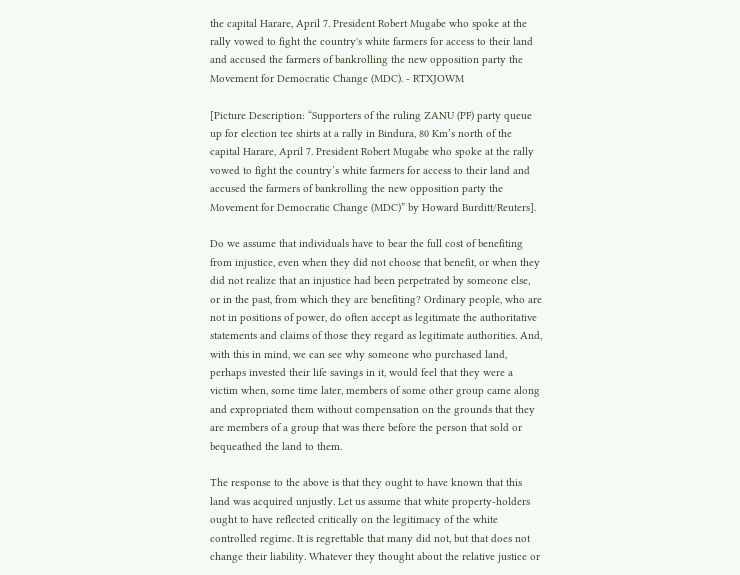the capital Harare, April 7. President Robert Mugabe who spoke at the rally vowed to fight the country's white farmers for access to their land and accused the farmers of bankrolling the new opposition party the Movement for Democratic Change (MDC). - RTXJOWM

[Picture Description: “Supporters of the ruling ZANU (PF) party queue up for election tee shirts at a rally in Bindura, 80 Km’s north of the capital Harare, April 7. President Robert Mugabe who spoke at the rally vowed to fight the country’s white farmers for access to their land and accused the farmers of bankrolling the new opposition party the Movement for Democratic Change (MDC)” by Howard Burditt/Reuters].

Do we assume that individuals have to bear the full cost of benefiting from injustice, even when they did not choose that benefit, or when they did not realize that an injustice had been perpetrated by someone else, or in the past, from which they are benefiting? Ordinary people, who are not in positions of power, do often accept as legitimate the authoritative statements and claims of those they regard as legitimate authorities. And, with this in mind, we can see why someone who purchased land, perhaps invested their life savings in it, would feel that they were a victim when, some time later, members of some other group came along and expropriated them without compensation on the grounds that they are members of a group that was there before the person that sold or bequeathed the land to them.

The response to the above is that they ought to have known that this land was acquired unjustly. Let us assume that white property-holders ought to have reflected critically on the legitimacy of the white controlled regime. It is regrettable that many did not, but that does not change their liability. Whatever they thought about the relative justice or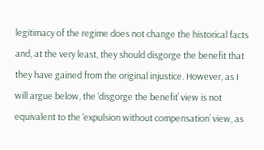legitimacy of the regime does not change the historical facts and, at the very least, they should disgorge the benefit that they have gained from the original injustice. However, as I will argue below, the ‘disgorge the benefit’ view is not equivalent to the ‘expulsion without compensation’ view, as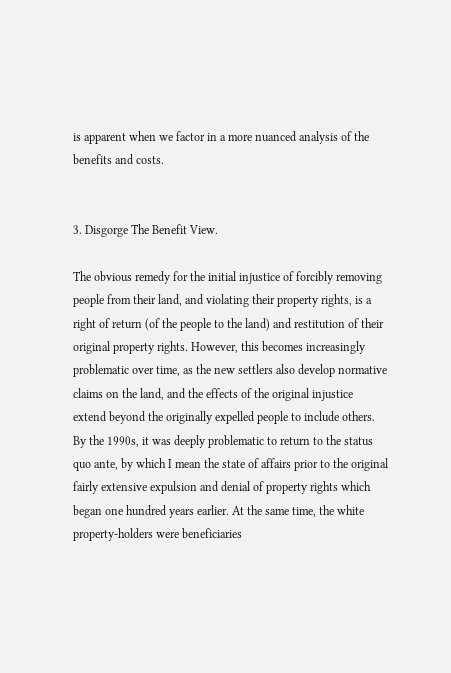is apparent when we factor in a more nuanced analysis of the benefits and costs.


3. Disgorge The Benefit View.

The obvious remedy for the initial injustice of forcibly removing people from their land, and violating their property rights, is a right of return (of the people to the land) and restitution of their original property rights. However, this becomes increasingly problematic over time, as the new settlers also develop normative claims on the land, and the effects of the original injustice extend beyond the originally expelled people to include others. By the 1990s, it was deeply problematic to return to the status quo ante, by which I mean the state of affairs prior to the original fairly extensive expulsion and denial of property rights which began one hundred years earlier. At the same time, the white property-holders were beneficiaries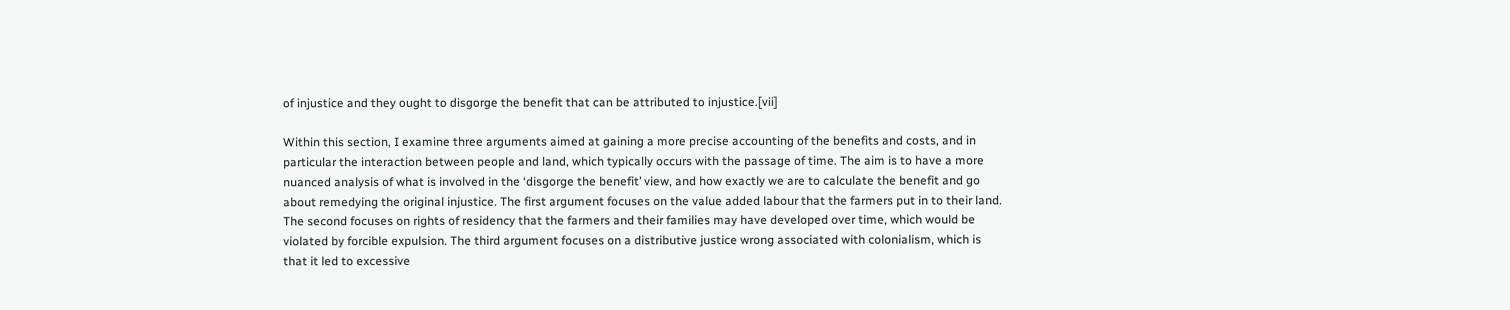of injustice and they ought to disgorge the benefit that can be attributed to injustice.[vii]

Within this section, I examine three arguments aimed at gaining a more precise accounting of the benefits and costs, and in particular the interaction between people and land, which typically occurs with the passage of time. The aim is to have a more nuanced analysis of what is involved in the ‘disgorge the benefit’ view, and how exactly we are to calculate the benefit and go about remedying the original injustice. The first argument focuses on the value added labour that the farmers put in to their land. The second focuses on rights of residency that the farmers and their families may have developed over time, which would be violated by forcible expulsion. The third argument focuses on a distributive justice wrong associated with colonialism, which is that it led to excessive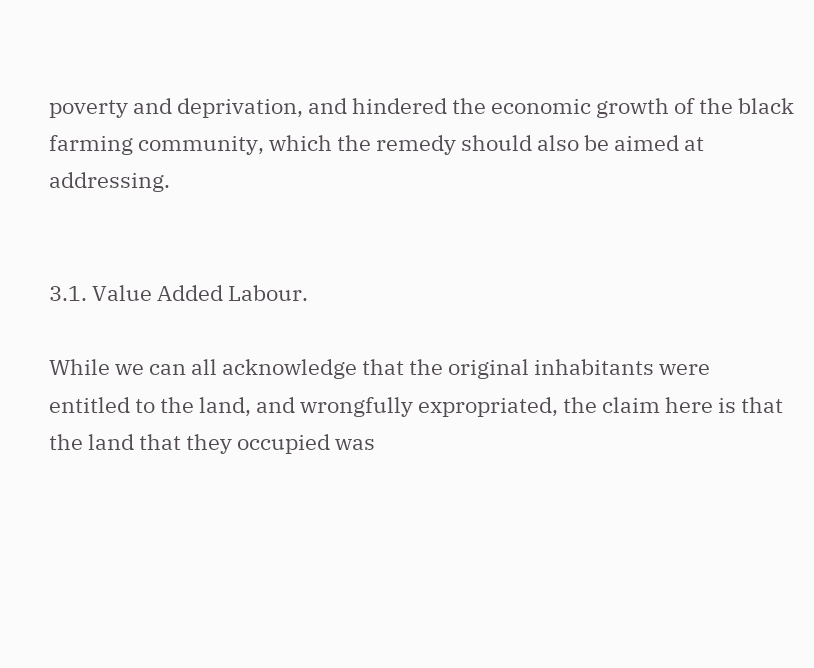poverty and deprivation, and hindered the economic growth of the black farming community, which the remedy should also be aimed at addressing.


3.1. Value Added Labour.

While we can all acknowledge that the original inhabitants were entitled to the land, and wrongfully expropriated, the claim here is that the land that they occupied was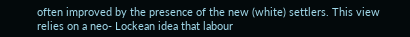often improved by the presence of the new (white) settlers. This view relies on a neo- Lockean idea that labour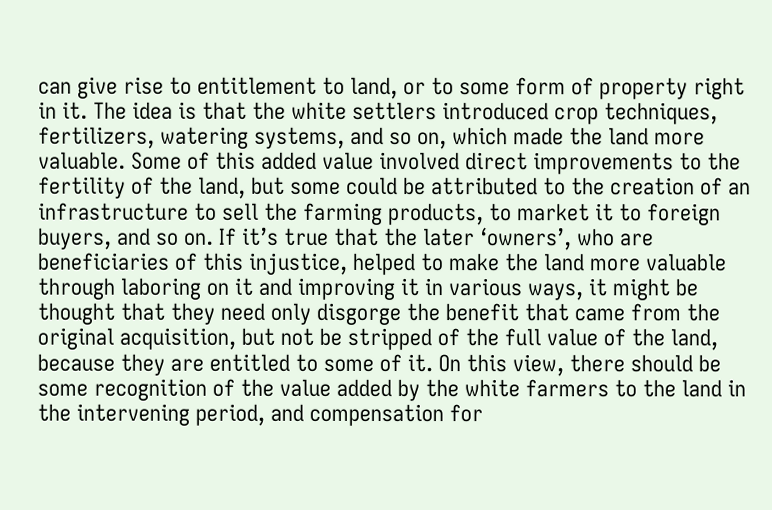can give rise to entitlement to land, or to some form of property right in it. The idea is that the white settlers introduced crop techniques, fertilizers, watering systems, and so on, which made the land more valuable. Some of this added value involved direct improvements to the fertility of the land, but some could be attributed to the creation of an infrastructure to sell the farming products, to market it to foreign buyers, and so on. If it’s true that the later ‘owners’, who are beneficiaries of this injustice, helped to make the land more valuable through laboring on it and improving it in various ways, it might be thought that they need only disgorge the benefit that came from the original acquisition, but not be stripped of the full value of the land, because they are entitled to some of it. On this view, there should be some recognition of the value added by the white farmers to the land in the intervening period, and compensation for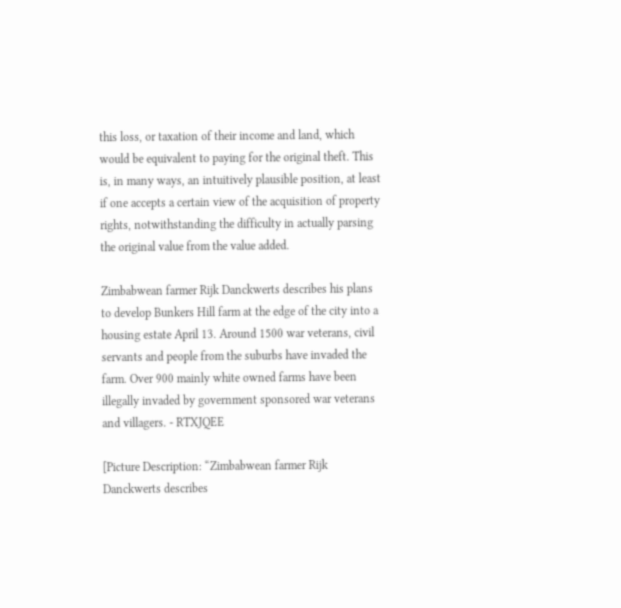this loss, or taxation of their income and land, which would be equivalent to paying for the original theft. This is, in many ways, an intuitively plausible position, at least if one accepts a certain view of the acquisition of property rights, notwithstanding the difficulty in actually parsing the original value from the value added.

Zimbabwean farmer Rijk Danckwerts describes his plans to develop Bunkers Hill farm at the edge of the city into a housing estate April 13. Around 1500 war veterans, civil servants and people from the suburbs have invaded the farm. Over 900 mainly white owned farms have been illegally invaded by government sponsored war veterans and villagers. - RTXJQEE

[Picture Description: “Zimbabwean farmer Rijk Danckwerts describes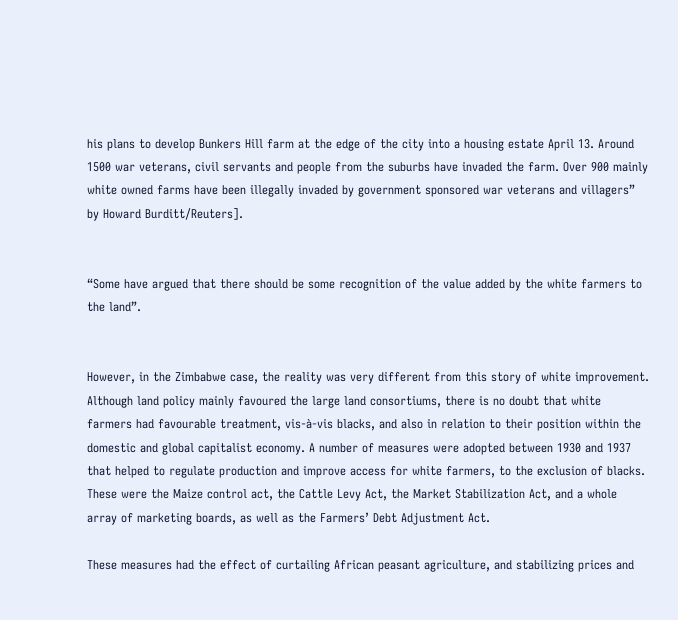his plans to develop Bunkers Hill farm at the edge of the city into a housing estate April 13. Around 1500 war veterans, civil servants and people from the suburbs have invaded the farm. Over 900 mainly white owned farms have been illegally invaded by government sponsored war veterans and villagers” by Howard Burditt/Reuters].


“Some have argued that there should be some recognition of the value added by the white farmers to the land”.


However, in the Zimbabwe case, the reality was very different from this story of white improvement. Although land policy mainly favoured the large land consortiums, there is no doubt that white farmers had favourable treatment, vis-à-vis blacks, and also in relation to their position within the domestic and global capitalist economy. A number of measures were adopted between 1930 and 1937 that helped to regulate production and improve access for white farmers, to the exclusion of blacks. These were the Maize control act, the Cattle Levy Act, the Market Stabilization Act, and a whole array of marketing boards, as well as the Farmers’ Debt Adjustment Act.

These measures had the effect of curtailing African peasant agriculture, and stabilizing prices and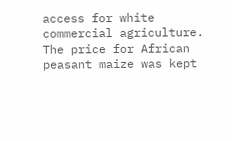access for white commercial agriculture. The price for African peasant maize was kept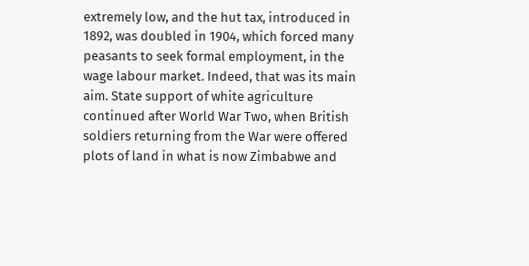extremely low, and the hut tax, introduced in 1892, was doubled in 1904, which forced many peasants to seek formal employment, in the wage labour market. Indeed, that was its main aim. State support of white agriculture continued after World War Two, when British soldiers returning from the War were offered plots of land in what is now Zimbabwe and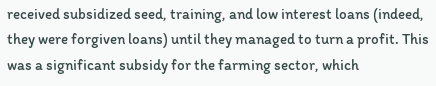received subsidized seed, training, and low interest loans (indeed, they were forgiven loans) until they managed to turn a profit. This was a significant subsidy for the farming sector, which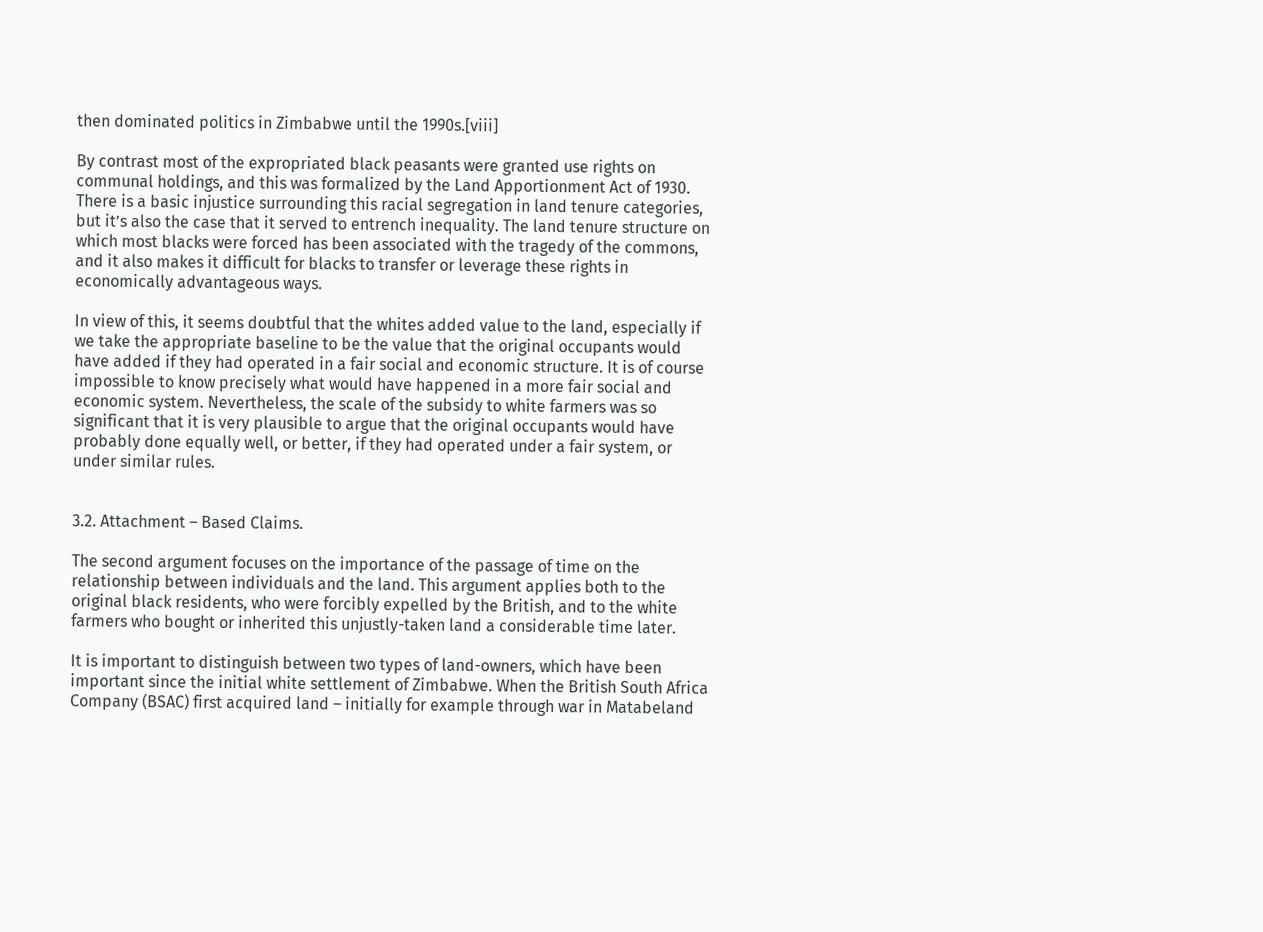then dominated politics in Zimbabwe until the 1990s.[viii]

By contrast most of the expropriated black peasants were granted use rights on communal holdings, and this was formalized by the Land Apportionment Act of 1930. There is a basic injustice surrounding this racial segregation in land tenure categories, but it’s also the case that it served to entrench inequality. The land tenure structure on which most blacks were forced has been associated with the tragedy of the commons, and it also makes it difficult for blacks to transfer or leverage these rights in economically advantageous ways.

In view of this, it seems doubtful that the whites added value to the land, especially if we take the appropriate baseline to be the value that the original occupants would have added if they had operated in a fair social and economic structure. It is of course impossible to know precisely what would have happened in a more fair social and economic system. Nevertheless, the scale of the subsidy to white farmers was so significant that it is very plausible to argue that the original occupants would have probably done equally well, or better, if they had operated under a fair system, or under similar rules.


3.2. Attachment – Based Claims.

The second argument focuses on the importance of the passage of time on the relationship between individuals and the land. This argument applies both to the original black residents, who were forcibly expelled by the British, and to the white farmers who bought or inherited this unjustly-taken land a considerable time later.

It is important to distinguish between two types of land-owners, which have been important since the initial white settlement of Zimbabwe. When the British South Africa Company (BSAC) first acquired land – initially for example through war in Matabeland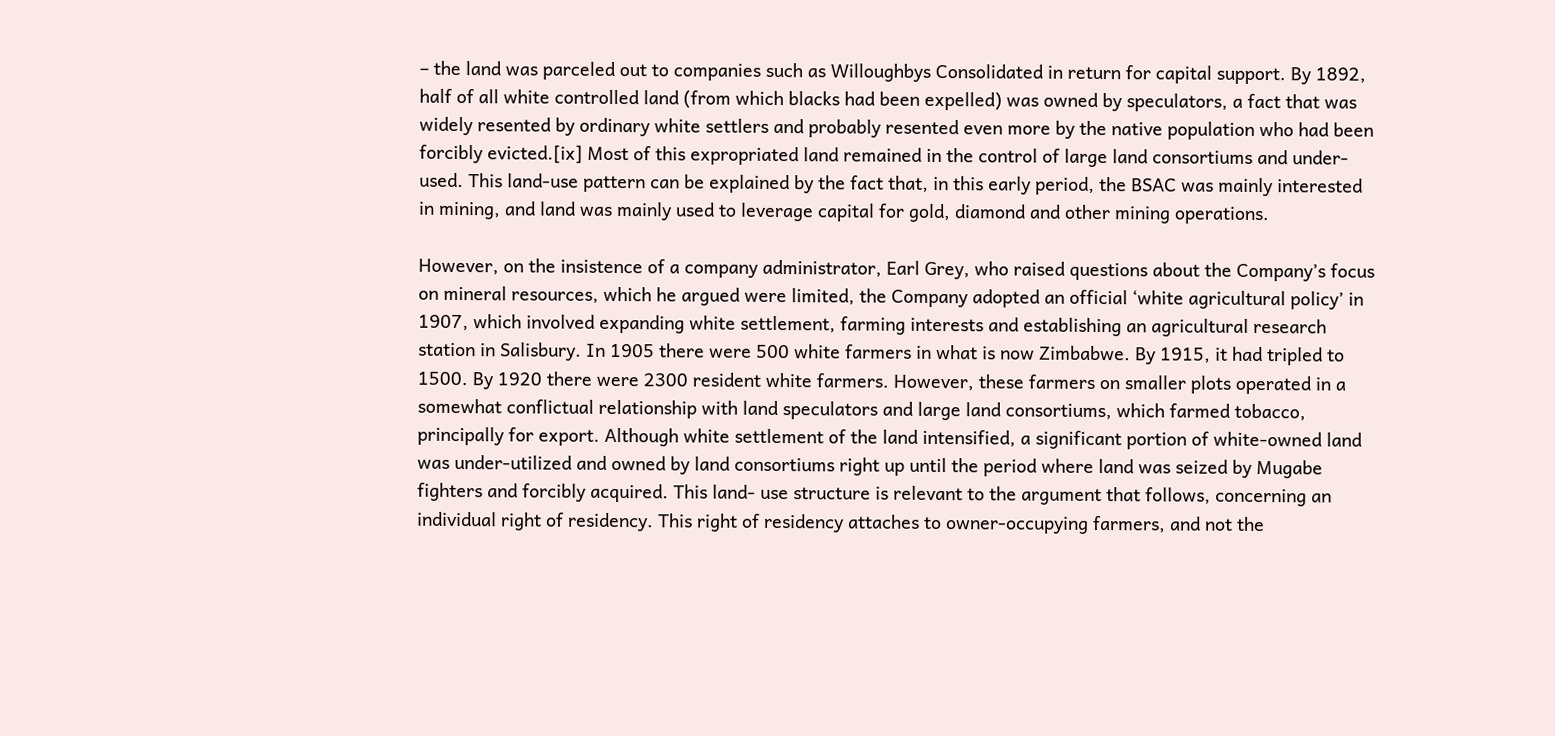– the land was parceled out to companies such as Willoughbys Consolidated in return for capital support. By 1892, half of all white controlled land (from which blacks had been expelled) was owned by speculators, a fact that was widely resented by ordinary white settlers and probably resented even more by the native population who had been forcibly evicted.[ix] Most of this expropriated land remained in the control of large land consortiums and under-used. This land-use pattern can be explained by the fact that, in this early period, the BSAC was mainly interested in mining, and land was mainly used to leverage capital for gold, diamond and other mining operations.

However, on the insistence of a company administrator, Earl Grey, who raised questions about the Company’s focus on mineral resources, which he argued were limited, the Company adopted an official ‘white agricultural policy’ in 1907, which involved expanding white settlement, farming interests and establishing an agricultural research station in Salisbury. In 1905 there were 500 white farmers in what is now Zimbabwe. By 1915, it had tripled to 1500. By 1920 there were 2300 resident white farmers. However, these farmers on smaller plots operated in a somewhat conflictual relationship with land speculators and large land consortiums, which farmed tobacco, principally for export. Although white settlement of the land intensified, a significant portion of white-owned land was under-utilized and owned by land consortiums right up until the period where land was seized by Mugabe fighters and forcibly acquired. This land- use structure is relevant to the argument that follows, concerning an individual right of residency. This right of residency attaches to owner-occupying farmers, and not the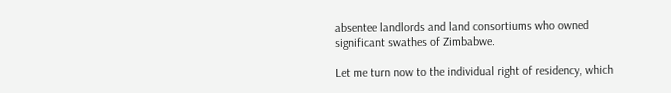absentee landlords and land consortiums who owned significant swathes of Zimbabwe.

Let me turn now to the individual right of residency, which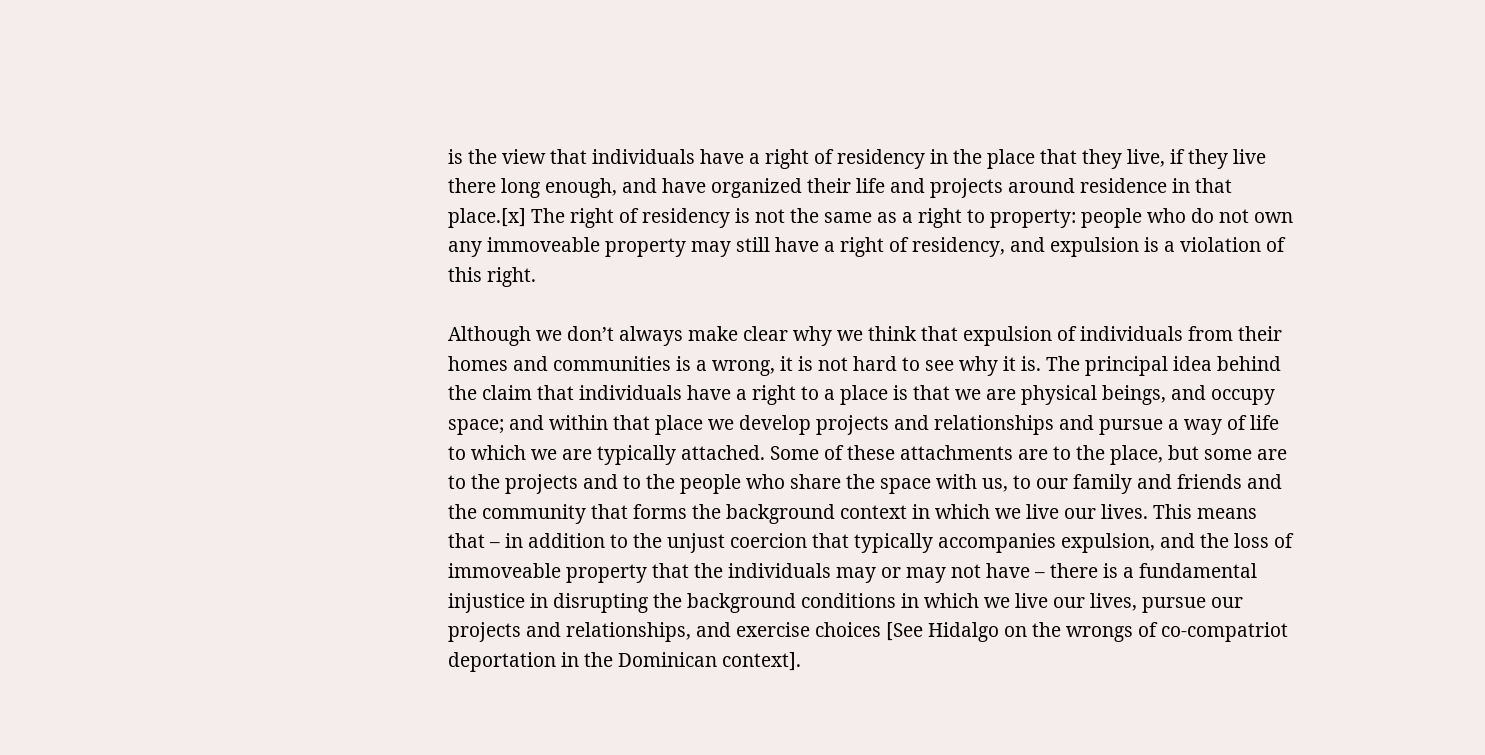is the view that individuals have a right of residency in the place that they live, if they live there long enough, and have organized their life and projects around residence in that place.[x] The right of residency is not the same as a right to property: people who do not own any immoveable property may still have a right of residency, and expulsion is a violation of this right.

Although we don’t always make clear why we think that expulsion of individuals from their homes and communities is a wrong, it is not hard to see why it is. The principal idea behind the claim that individuals have a right to a place is that we are physical beings, and occupy space; and within that place we develop projects and relationships and pursue a way of life to which we are typically attached. Some of these attachments are to the place, but some are to the projects and to the people who share the space with us, to our family and friends and the community that forms the background context in which we live our lives. This means that – in addition to the unjust coercion that typically accompanies expulsion, and the loss of immoveable property that the individuals may or may not have – there is a fundamental injustice in disrupting the background conditions in which we live our lives, pursue our projects and relationships, and exercise choices [See Hidalgo on the wrongs of co-compatriot deportation in the Dominican context].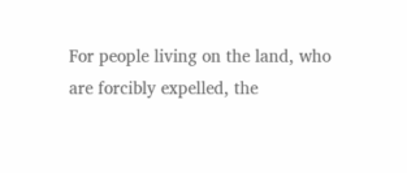For people living on the land, who are forcibly expelled, the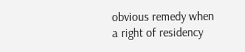obvious remedy when a right of residency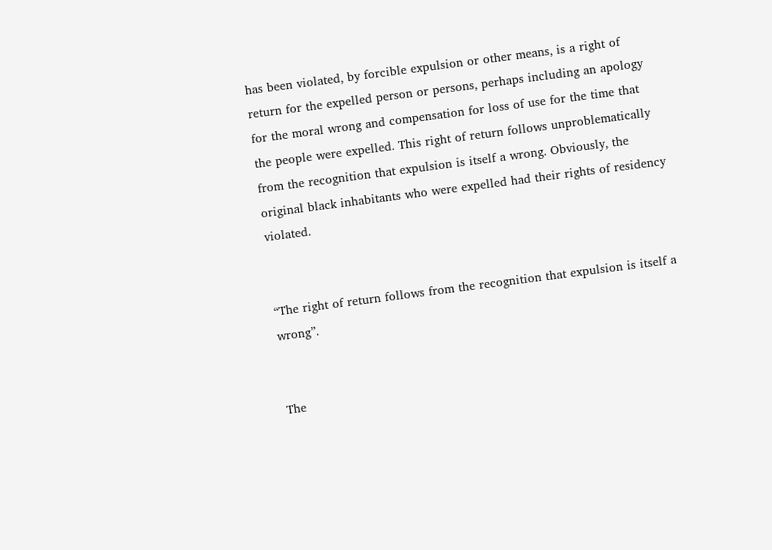has been violated, by forcible expulsion or other means, is a right of return for the expelled person or persons, perhaps including an apology for the moral wrong and compensation for loss of use for the time that the people were expelled. This right of return follows unproblematically from the recognition that expulsion is itself a wrong. Obviously, the original black inhabitants who were expelled had their rights of residency violated.


“The right of return follows from the recognition that expulsion is itself a wrong”.


The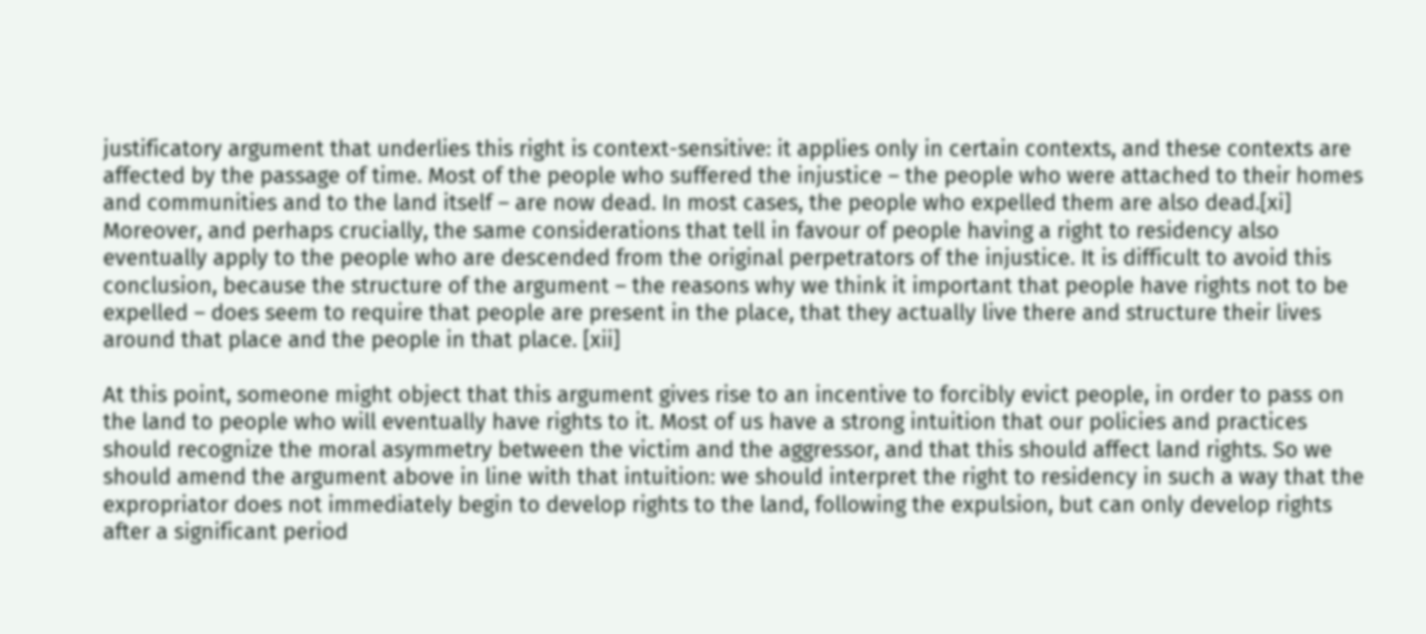justificatory argument that underlies this right is context-sensitive: it applies only in certain contexts, and these contexts are affected by the passage of time. Most of the people who suffered the injustice – the people who were attached to their homes and communities and to the land itself – are now dead. In most cases, the people who expelled them are also dead.[xi] Moreover, and perhaps crucially, the same considerations that tell in favour of people having a right to residency also eventually apply to the people who are descended from the original perpetrators of the injustice. It is difficult to avoid this conclusion, because the structure of the argument – the reasons why we think it important that people have rights not to be expelled – does seem to require that people are present in the place, that they actually live there and structure their lives around that place and the people in that place. [xii]

At this point, someone might object that this argument gives rise to an incentive to forcibly evict people, in order to pass on the land to people who will eventually have rights to it. Most of us have a strong intuition that our policies and practices should recognize the moral asymmetry between the victim and the aggressor, and that this should affect land rights. So we should amend the argument above in line with that intuition: we should interpret the right to residency in such a way that the expropriator does not immediately begin to develop rights to the land, following the expulsion, but can only develop rights after a significant period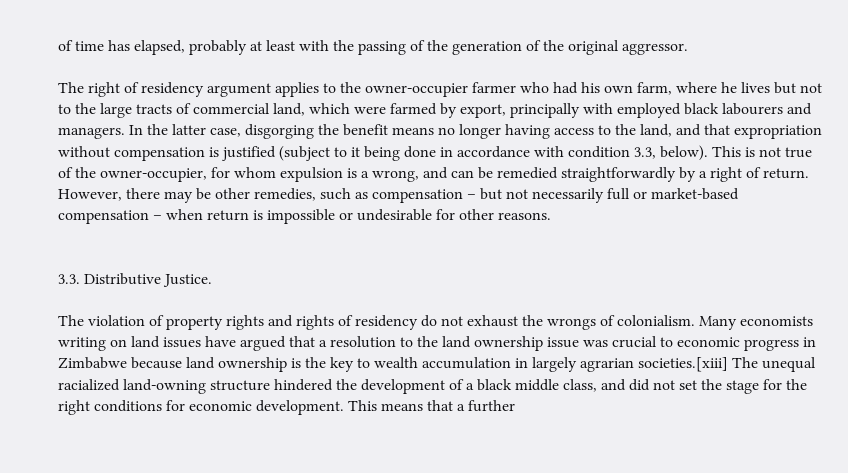of time has elapsed, probably at least with the passing of the generation of the original aggressor.

The right of residency argument applies to the owner-occupier farmer who had his own farm, where he lives but not to the large tracts of commercial land, which were farmed by export, principally with employed black labourers and managers. In the latter case, disgorging the benefit means no longer having access to the land, and that expropriation without compensation is justified (subject to it being done in accordance with condition 3.3, below). This is not true of the owner-occupier, for whom expulsion is a wrong, and can be remedied straightforwardly by a right of return. However, there may be other remedies, such as compensation – but not necessarily full or market-based compensation – when return is impossible or undesirable for other reasons.


3.3. Distributive Justice.

The violation of property rights and rights of residency do not exhaust the wrongs of colonialism. Many economists writing on land issues have argued that a resolution to the land ownership issue was crucial to economic progress in Zimbabwe because land ownership is the key to wealth accumulation in largely agrarian societies.[xiii] The unequal racialized land-owning structure hindered the development of a black middle class, and did not set the stage for the right conditions for economic development. This means that a further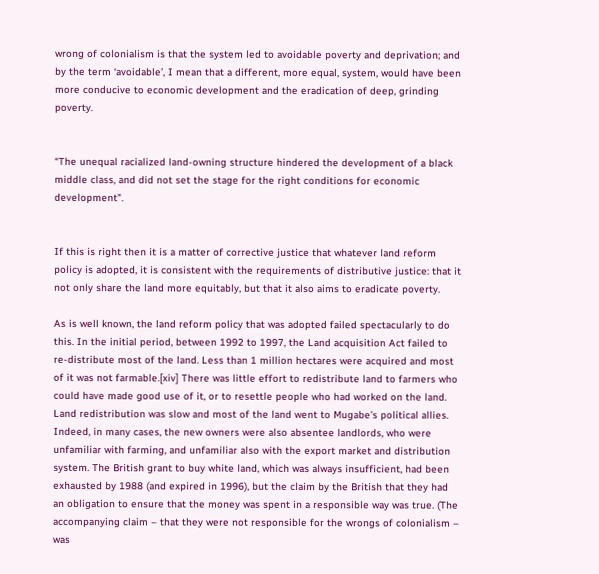wrong of colonialism is that the system led to avoidable poverty and deprivation; and by the term ‘avoidable’, I mean that a different, more equal, system, would have been more conducive to economic development and the eradication of deep, grinding poverty.


“The unequal racialized land-owning structure hindered the development of a black middle class, and did not set the stage for the right conditions for economic development”.


If this is right then it is a matter of corrective justice that whatever land reform policy is adopted, it is consistent with the requirements of distributive justice: that it not only share the land more equitably, but that it also aims to eradicate poverty.

As is well known, the land reform policy that was adopted failed spectacularly to do this. In the initial period, between 1992 to 1997, the Land acquisition Act failed to re-distribute most of the land. Less than 1 million hectares were acquired and most of it was not farmable.[xiv] There was little effort to redistribute land to farmers who could have made good use of it, or to resettle people who had worked on the land. Land redistribution was slow and most of the land went to Mugabe’s political allies. Indeed, in many cases, the new owners were also absentee landlords, who were unfamiliar with farming, and unfamiliar also with the export market and distribution system. The British grant to buy white land, which was always insufficient, had been exhausted by 1988 (and expired in 1996), but the claim by the British that they had an obligation to ensure that the money was spent in a responsible way was true. (The accompanying claim – that they were not responsible for the wrongs of colonialism – was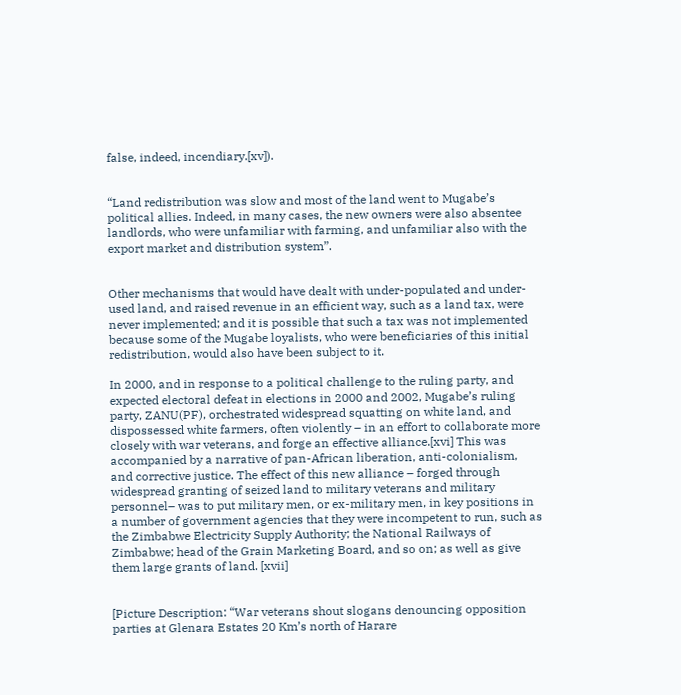false, indeed, incendiary.[xv]).


“Land redistribution was slow and most of the land went to Mugabe’s political allies. Indeed, in many cases, the new owners were also absentee landlords, who were unfamiliar with farming, and unfamiliar also with the export market and distribution system”.


Other mechanisms that would have dealt with under-populated and under-used land, and raised revenue in an efficient way, such as a land tax, were never implemented; and it is possible that such a tax was not implemented because some of the Mugabe loyalists, who were beneficiaries of this initial redistribution, would also have been subject to it.

In 2000, and in response to a political challenge to the ruling party, and expected electoral defeat in elections in 2000 and 2002, Mugabe’s ruling party, ZANU(PF), orchestrated widespread squatting on white land, and dispossessed white farmers, often violently – in an effort to collaborate more closely with war veterans, and forge an effective alliance.[xvi] This was accompanied by a narrative of pan-African liberation, anti-colonialism, and corrective justice. The effect of this new alliance – forged through widespread granting of seized land to military veterans and military personnel– was to put military men, or ex-military men, in key positions in a number of government agencies that they were incompetent to run, such as the Zimbabwe Electricity Supply Authority; the National Railways of Zimbabwe; head of the Grain Marketing Board, and so on; as well as give them large grants of land. [xvii]


[Picture Description: “War veterans shout slogans denouncing opposition parties at Glenara Estates 20 Km’s north of Harare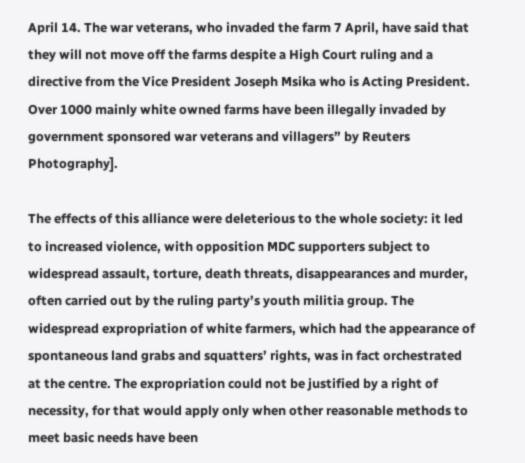April 14. The war veterans, who invaded the farm 7 April, have said that they will not move off the farms despite a High Court ruling and a directive from the Vice President Joseph Msika who is Acting President. Over 1000 mainly white owned farms have been illegally invaded by government sponsored war veterans and villagers” by Reuters Photography].

The effects of this alliance were deleterious to the whole society: it led to increased violence, with opposition MDC supporters subject to widespread assault, torture, death threats, disappearances and murder, often carried out by the ruling party’s youth militia group. The widespread expropriation of white farmers, which had the appearance of spontaneous land grabs and squatters’ rights, was in fact orchestrated at the centre. The expropriation could not be justified by a right of necessity, for that would apply only when other reasonable methods to meet basic needs have been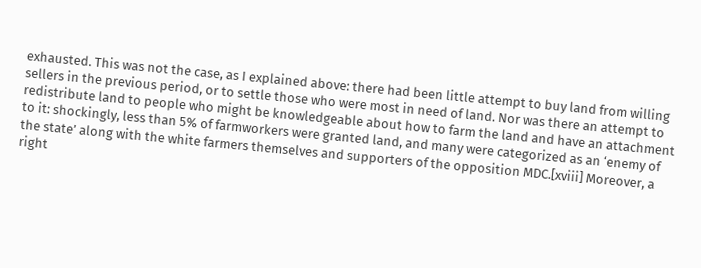exhausted. This was not the case, as I explained above: there had been little attempt to buy land from willing sellers in the previous period, or to settle those who were most in need of land. Nor was there an attempt to redistribute land to people who might be knowledgeable about how to farm the land and have an attachment to it: shockingly, less than 5% of farmworkers were granted land, and many were categorized as an ‘enemy of the state’ along with the white farmers themselves and supporters of the opposition MDC.[xviii] Moreover, a right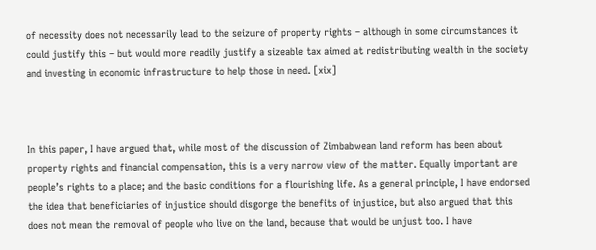of necessity does not necessarily lead to the seizure of property rights – although in some circumstances it could justify this – but would more readily justify a sizeable tax aimed at redistributing wealth in the society and investing in economic infrastructure to help those in need. [xix]



In this paper, I have argued that, while most of the discussion of Zimbabwean land reform has been about property rights and financial compensation, this is a very narrow view of the matter. Equally important are people’s rights to a place; and the basic conditions for a flourishing life. As a general principle, I have endorsed the idea that beneficiaries of injustice should disgorge the benefits of injustice, but also argued that this does not mean the removal of people who live on the land, because that would be unjust too. I have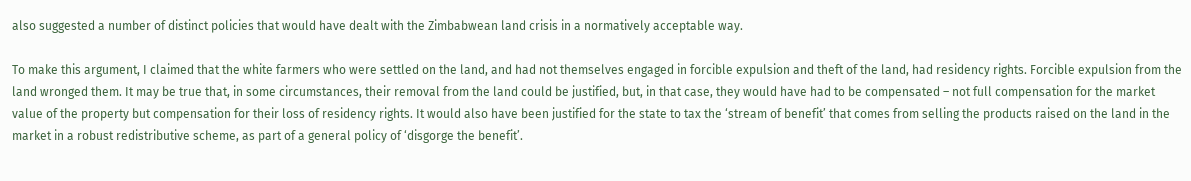also suggested a number of distinct policies that would have dealt with the Zimbabwean land crisis in a normatively acceptable way.

To make this argument, I claimed that the white farmers who were settled on the land, and had not themselves engaged in forcible expulsion and theft of the land, had residency rights. Forcible expulsion from the land wronged them. It may be true that, in some circumstances, their removal from the land could be justified, but, in that case, they would have had to be compensated – not full compensation for the market value of the property but compensation for their loss of residency rights. It would also have been justified for the state to tax the ‘stream of benefit’ that comes from selling the products raised on the land in the market in a robust redistributive scheme, as part of a general policy of ‘disgorge the benefit’.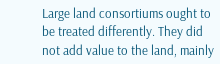Large land consortiums ought to be treated differently. They did not add value to the land, mainly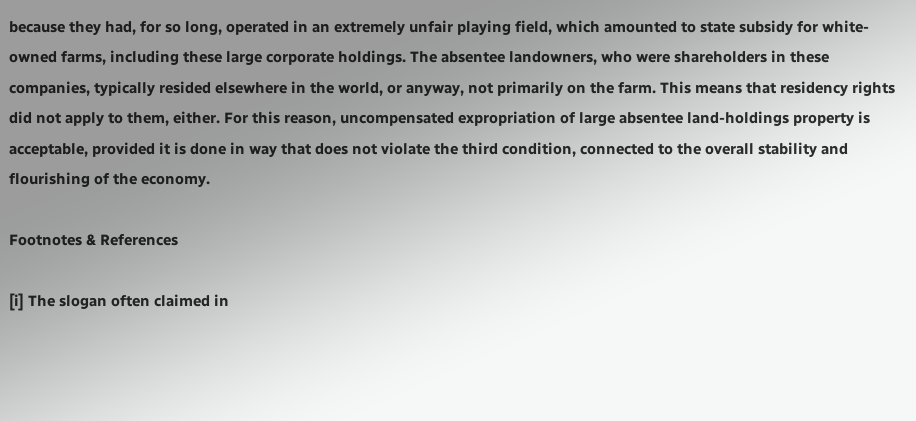because they had, for so long, operated in an extremely unfair playing field, which amounted to state subsidy for white-owned farms, including these large corporate holdings. The absentee landowners, who were shareholders in these companies, typically resided elsewhere in the world, or anyway, not primarily on the farm. This means that residency rights did not apply to them, either. For this reason, uncompensated expropriation of large absentee land-holdings property is acceptable, provided it is done in way that does not violate the third condition, connected to the overall stability and flourishing of the economy.

Footnotes & References

[i] The slogan often claimed in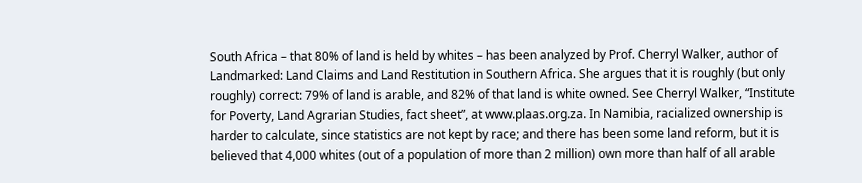South Africa – that 80% of land is held by whites – has been analyzed by Prof. Cherryl Walker, author of Landmarked: Land Claims and Land Restitution in Southern Africa. She argues that it is roughly (but only roughly) correct: 79% of land is arable, and 82% of that land is white owned. See Cherryl Walker, “Institute for Poverty, Land Agrarian Studies, fact sheet”, at www.plaas.org.za. In Namibia, racialized ownership is harder to calculate, since statistics are not kept by race; and there has been some land reform, but it is believed that 4,000 whites (out of a population of more than 2 million) own more than half of all arable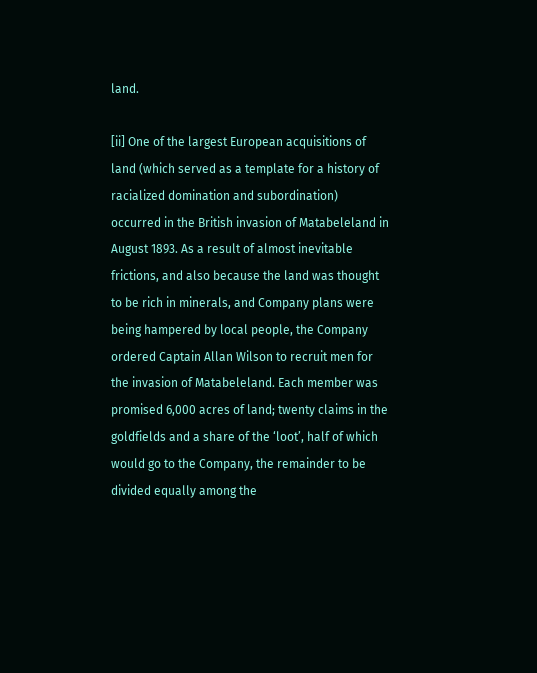land.

[ii] One of the largest European acquisitions of land (which served as a template for a history of racialized domination and subordination) occurred in the British invasion of Matabeleland in August 1893. As a result of almost inevitable frictions, and also because the land was thought to be rich in minerals, and Company plans were being hampered by local people, the Company ordered Captain Allan Wilson to recruit men for the invasion of Matabeleland. Each member was promised 6,000 acres of land; twenty claims in the goldfields and a share of the ‘loot’, half of which would go to the Company, the remainder to be divided equally among the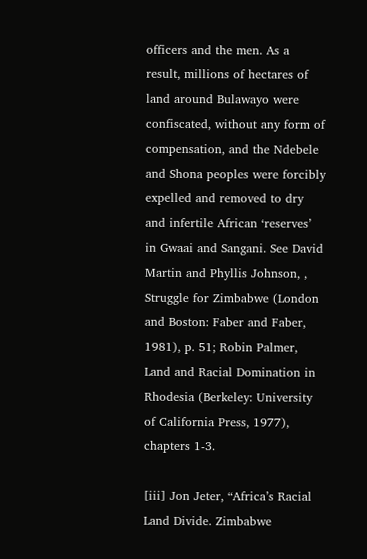officers and the men. As a result, millions of hectares of land around Bulawayo were confiscated, without any form of compensation, and the Ndebele and Shona peoples were forcibly expelled and removed to dry and infertile African ‘reserves’ in Gwaai and Sangani. See David Martin and Phyllis Johnson, , Struggle for Zimbabwe (London and Boston: Faber and Faber, 1981), p. 51; Robin Palmer, Land and Racial Domination in Rhodesia (Berkeley: University of California Press, 1977), chapters 1-3.

[iii] Jon Jeter, “Africa’s Racial Land Divide. Zimbabwe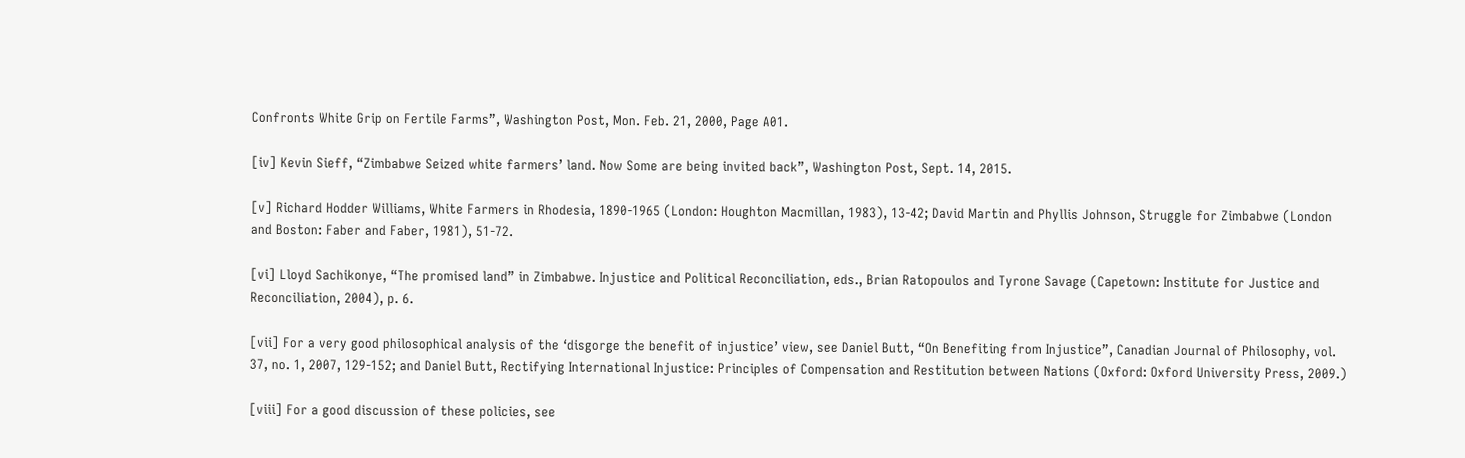Confronts White Grip on Fertile Farms”, Washington Post, Mon. Feb. 21, 2000, Page A01.

[iv] Kevin Sieff, “Zimbabwe Seized white farmers’ land. Now Some are being invited back”, Washington Post, Sept. 14, 2015.

[v] Richard Hodder Williams, White Farmers in Rhodesia, 1890-1965 (London: Houghton Macmillan, 1983), 13-42; David Martin and Phyllis Johnson, Struggle for Zimbabwe (London and Boston: Faber and Faber, 1981), 51-72.

[vi] Lloyd Sachikonye, “The promised land” in Zimbabwe. Injustice and Political Reconciliation, eds., Brian Ratopoulos and Tyrone Savage (Capetown: Institute for Justice and Reconciliation, 2004), p. 6.

[vii] For a very good philosophical analysis of the ‘disgorge the benefit of injustice’ view, see Daniel Butt, “On Benefiting from Injustice”, Canadian Journal of Philosophy, vol. 37, no. 1, 2007, 129-152; and Daniel Butt, Rectifying International Injustice: Principles of Compensation and Restitution between Nations (Oxford: Oxford University Press, 2009.)

[viii] For a good discussion of these policies, see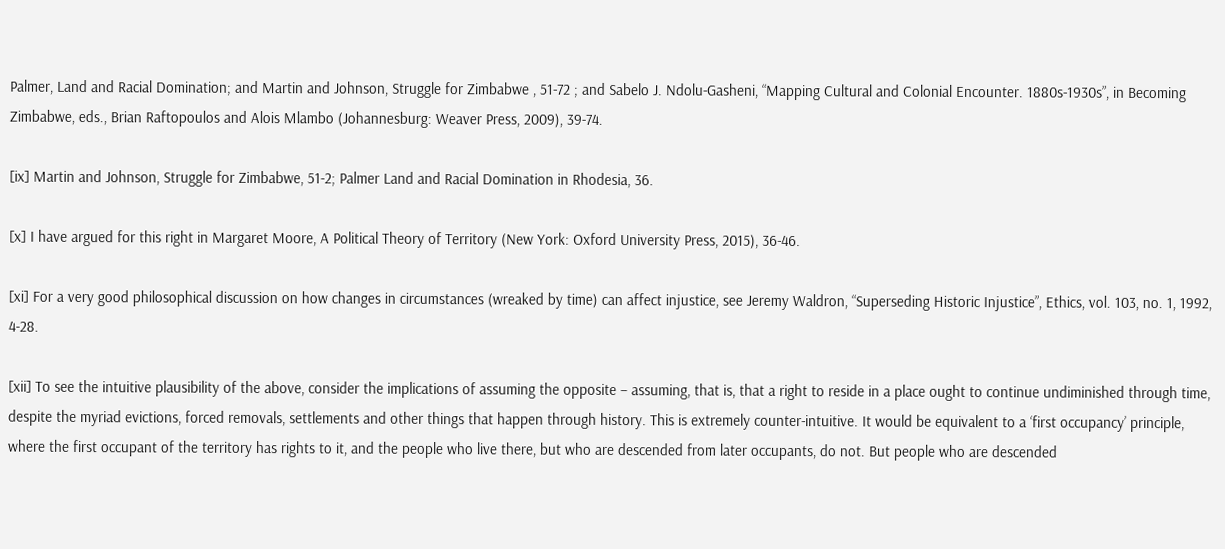Palmer, Land and Racial Domination; and Martin and Johnson, Struggle for Zimbabwe , 51-72 ; and Sabelo J. Ndolu-Gasheni, “Mapping Cultural and Colonial Encounter. 1880s-1930s”, in Becoming Zimbabwe, eds., Brian Raftopoulos and Alois Mlambo (Johannesburg: Weaver Press, 2009), 39-74.

[ix] Martin and Johnson, Struggle for Zimbabwe, 51-2; Palmer Land and Racial Domination in Rhodesia, 36.

[x] I have argued for this right in Margaret Moore, A Political Theory of Territory (New York: Oxford University Press, 2015), 36-46.

[xi] For a very good philosophical discussion on how changes in circumstances (wreaked by time) can affect injustice, see Jeremy Waldron, “Superseding Historic Injustice”, Ethics, vol. 103, no. 1, 1992, 4-28.

[xii] To see the intuitive plausibility of the above, consider the implications of assuming the opposite – assuming, that is, that a right to reside in a place ought to continue undiminished through time, despite the myriad evictions, forced removals, settlements and other things that happen through history. This is extremely counter-intuitive. It would be equivalent to a ‘first occupancy’ principle, where the first occupant of the territory has rights to it, and the people who live there, but who are descended from later occupants, do not. But people who are descended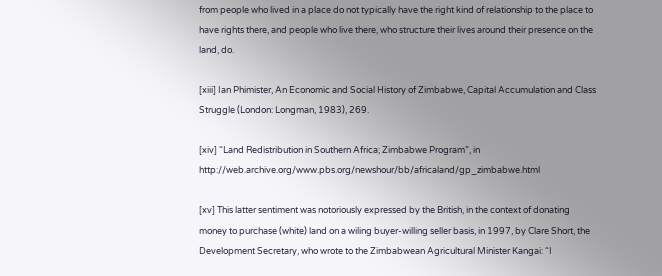from people who lived in a place do not typically have the right kind of relationship to the place to have rights there, and people who live there, who structure their lives around their presence on the land, do.

[xiii] Ian Phimister, An Economic and Social History of Zimbabwe, Capital Accumulation and Class Struggle (London: Longman, 1983), 269.

[xiv] “Land Redistribution in Southern Africa; Zimbabwe Program”, in http://web.archive.org/www.pbs.org/newshour/bb/africaland/gp_zimbabwe.html

[xv] This latter sentiment was notoriously expressed by the British, in the context of donating money to purchase (white) land on a wiling buyer-willing seller basis, in 1997, by Clare Short, the Development Secretary, who wrote to the Zimbabwean Agricultural Minister Kangai: “I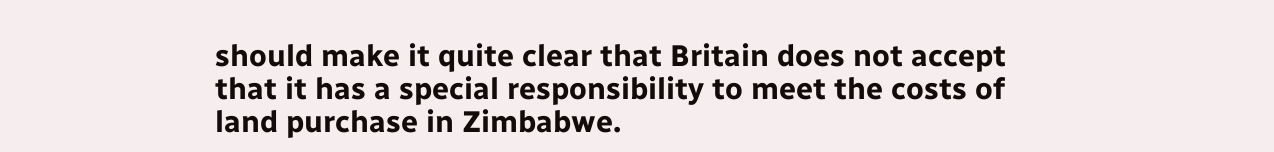should make it quite clear that Britain does not accept that it has a special responsibility to meet the costs of land purchase in Zimbabwe.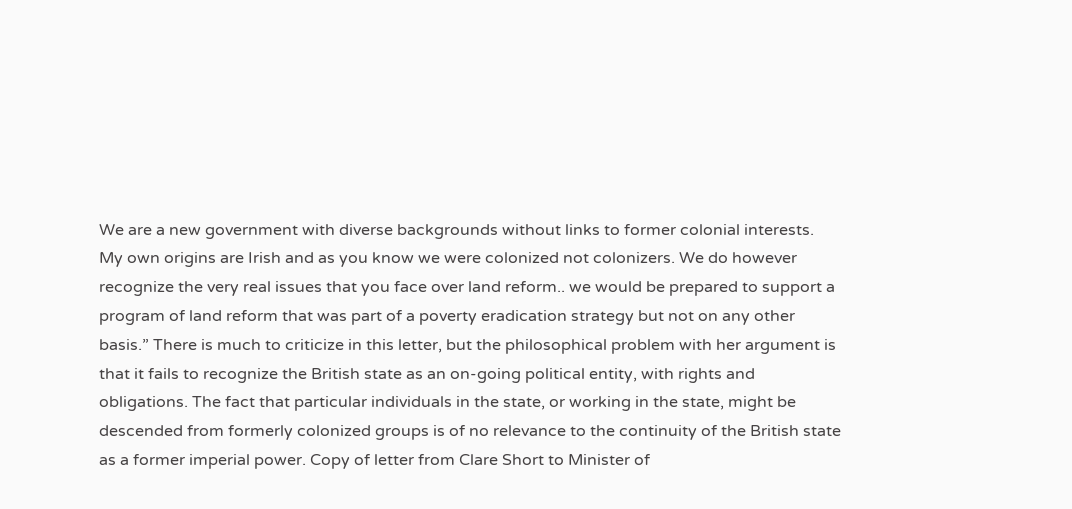We are a new government with diverse backgrounds without links to former colonial interests. My own origins are Irish and as you know we were colonized not colonizers. We do however recognize the very real issues that you face over land reform.. we would be prepared to support a program of land reform that was part of a poverty eradication strategy but not on any other basis.” There is much to criticize in this letter, but the philosophical problem with her argument is that it fails to recognize the British state as an on-going political entity, with rights and obligations. The fact that particular individuals in the state, or working in the state, might be descended from formerly colonized groups is of no relevance to the continuity of the British state as a former imperial power. Copy of letter from Clare Short to Minister of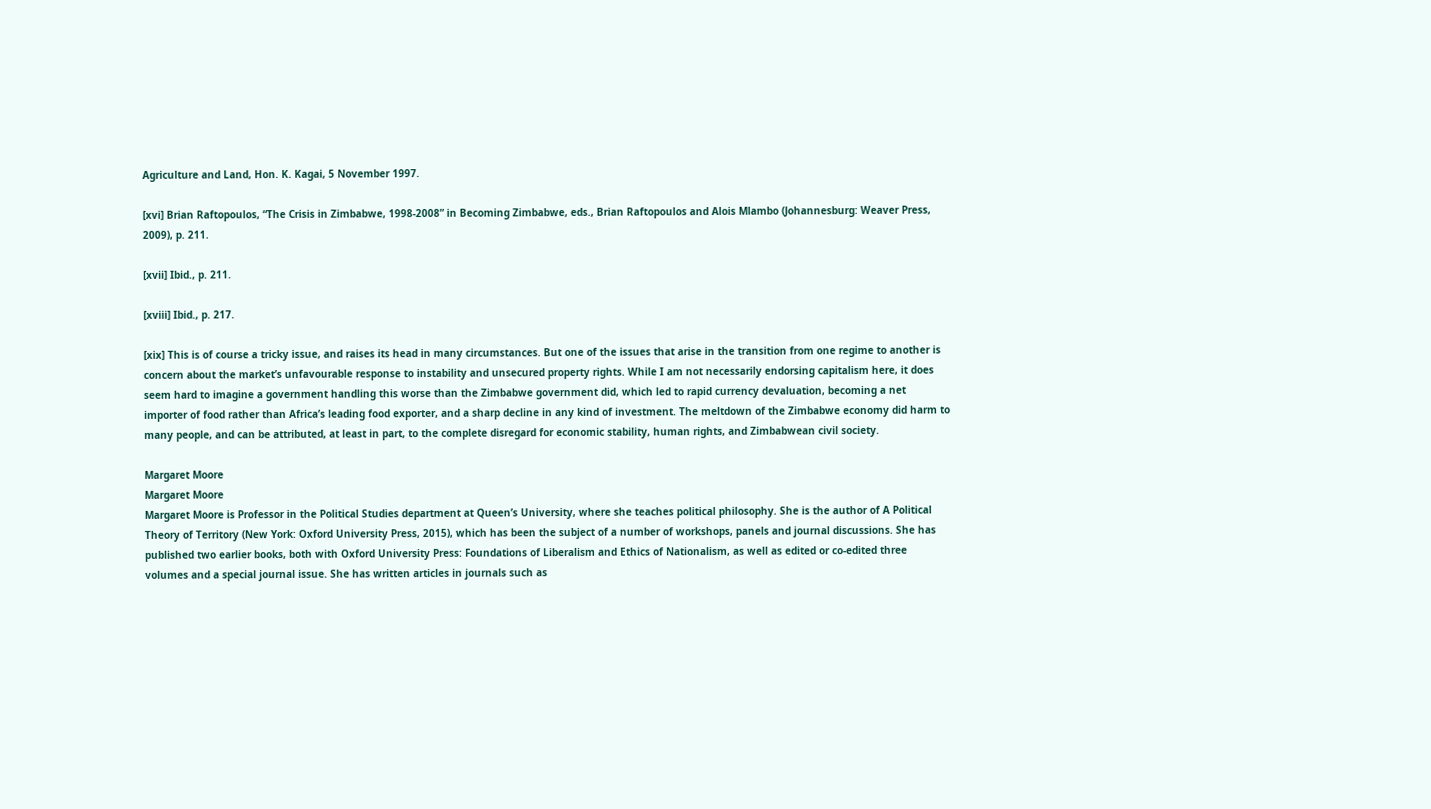Agriculture and Land, Hon. K. Kagai, 5 November 1997.

[xvi] Brian Raftopoulos, “The Crisis in Zimbabwe, 1998-2008” in Becoming Zimbabwe, eds., Brian Raftopoulos and Alois Mlambo (Johannesburg: Weaver Press, 2009), p. 211.

[xvii] Ibid., p. 211.

[xviii] Ibid., p. 217.

[xix] This is of course a tricky issue, and raises its head in many circumstances. But one of the issues that arise in the transition from one regime to another is concern about the market’s unfavourable response to instability and unsecured property rights. While I am not necessarily endorsing capitalism here, it does seem hard to imagine a government handling this worse than the Zimbabwe government did, which led to rapid currency devaluation, becoming a net importer of food rather than Africa’s leading food exporter, and a sharp decline in any kind of investment. The meltdown of the Zimbabwe economy did harm to many people, and can be attributed, at least in part, to the complete disregard for economic stability, human rights, and Zimbabwean civil society.

Margaret Moore
Margaret Moore
Margaret Moore is Professor in the Political Studies department at Queen’s University, where she teaches political philosophy. She is the author of A Political Theory of Territory (New York: Oxford University Press, 2015), which has been the subject of a number of workshops, panels and journal discussions. She has published two earlier books, both with Oxford University Press: Foundations of Liberalism and Ethics of Nationalism, as well as edited or co-edited three volumes and a special journal issue. She has written articles in journals such as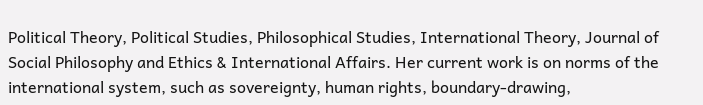Political Theory, Political Studies, Philosophical Studies, International Theory, Journal of Social Philosophy and Ethics & International Affairs. Her current work is on norms of the international system, such as sovereignty, human rights, boundary-drawing,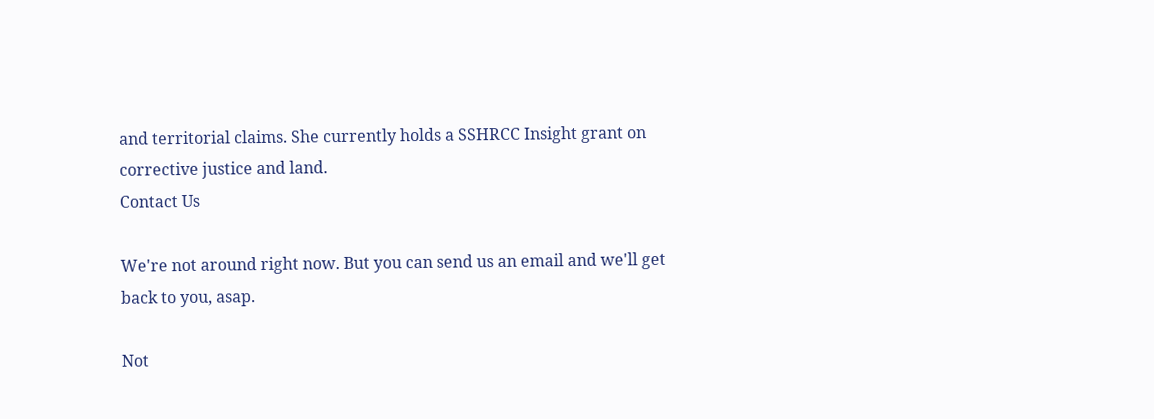and territorial claims. She currently holds a SSHRCC Insight grant on corrective justice and land.
Contact Us

We're not around right now. But you can send us an email and we'll get back to you, asap.

Not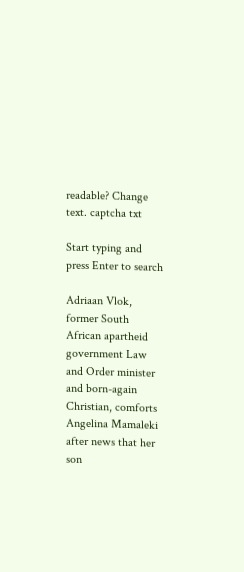readable? Change text. captcha txt

Start typing and press Enter to search

Adriaan Vlok, former South African apartheid government Law and Order minister and born-again Christian, comforts Angelina Mamaleki after news that her son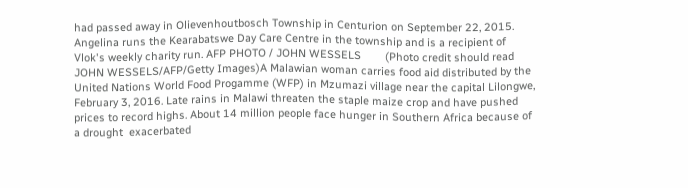had passed away in Olievenhoutbosch Township in Centurion on September 22, 2015. Angelina runs the Kearabatswe Day Care Centre in the township and is a recipient of Vlok's weekly charity run. AFP PHOTO / JOHN WESSELS        (Photo credit should read JOHN WESSELS/AFP/Getty Images)A Malawian woman carries food aid distributed by the United Nations World Food Progamme (WFP) in Mzumazi village near the capital Lilongwe, February 3, 2016. Late rains in Malawi threaten the staple maize crop and have pushed prices to record highs. About 14 million people face hunger in Southern Africa because of a drought  exacerbated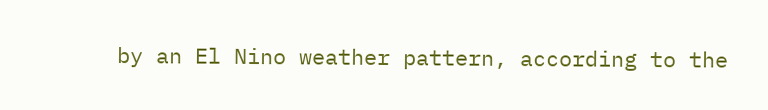by an El Nino weather pattern, according to the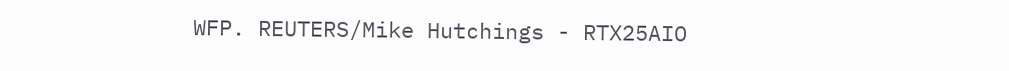WFP. REUTERS/Mike Hutchings - RTX25AIO